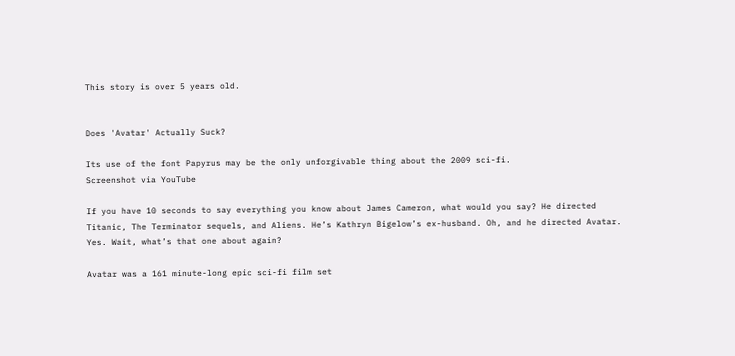This story is over 5 years old.


Does 'Avatar' Actually Suck?

Its use of the font Papyrus may be the only unforgivable thing about the 2009 sci-fi.
Screenshot via YouTube

If you have 10 seconds to say everything you know about James Cameron, what would you say? He directed Titanic, The Terminator sequels, and Aliens. He’s Kathryn Bigelow’s ex-husband. Oh, and he directed Avatar. Yes. Wait, what’s that one about again?

Avatar was a 161 minute-long epic sci-fi film set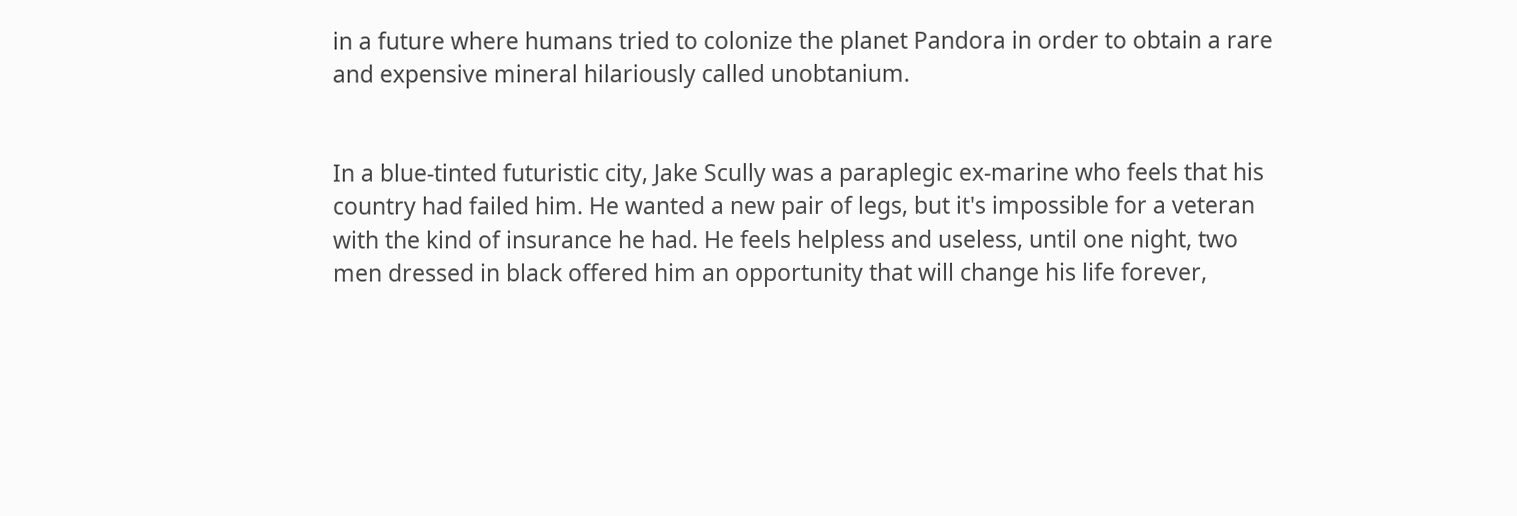in a future where humans tried to colonize the planet Pandora in order to obtain a rare and expensive mineral hilariously called unobtanium.


In a blue-tinted futuristic city, Jake Scully was a paraplegic ex-marine who feels that his country had failed him. He wanted a new pair of legs, but it's impossible for a veteran with the kind of insurance he had. He feels helpless and useless, until one night, two men dressed in black offered him an opportunity that will change his life forever,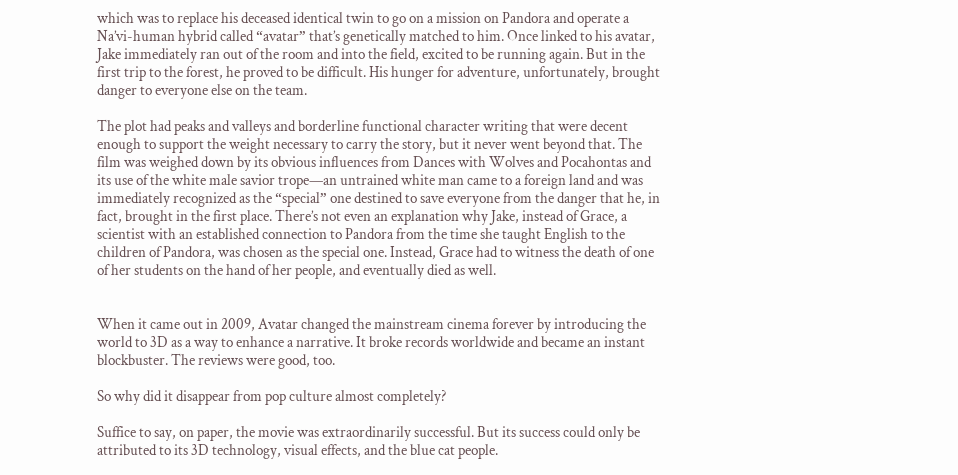which was to replace his deceased identical twin to go on a mission on Pandora and operate a Na’vi-human hybrid called “avatar” that’s genetically matched to him. Once linked to his avatar, Jake immediately ran out of the room and into the field, excited to be running again. But in the first trip to the forest, he proved to be difficult. His hunger for adventure, unfortunately, brought danger to everyone else on the team.

The plot had peaks and valleys and borderline functional character writing that were decent enough to support the weight necessary to carry the story, but it never went beyond that. The film was weighed down by its obvious influences from Dances with Wolves and Pocahontas and its use of the white male savior trope—an untrained white man came to a foreign land and was immediately recognized as the “special” one destined to save everyone from the danger that he, in fact, brought in the first place. There’s not even an explanation why Jake, instead of Grace, a scientist with an established connection to Pandora from the time she taught English to the children of Pandora, was chosen as the special one. Instead, Grace had to witness the death of one of her students on the hand of her people, and eventually died as well.


When it came out in 2009, Avatar changed the mainstream cinema forever by introducing the world to 3D as a way to enhance a narrative. It broke records worldwide and became an instant blockbuster. The reviews were good, too.

So why did it disappear from pop culture almost completely?

Suffice to say, on paper, the movie was extraordinarily successful. But its success could only be attributed to its 3D technology, visual effects, and the blue cat people.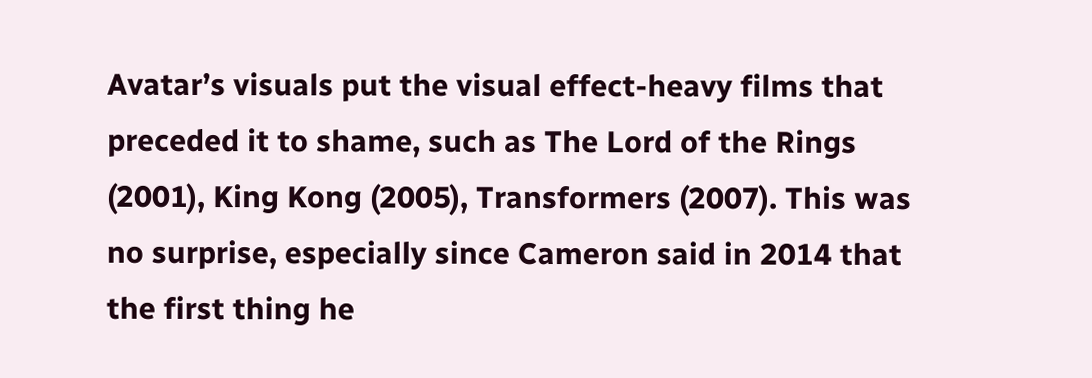Avatar’s visuals put the visual effect-heavy films that preceded it to shame, such as The Lord of the Rings (2001), King Kong (2005), Transformers (2007). This was no surprise, especially since Cameron said in 2014 that the first thing he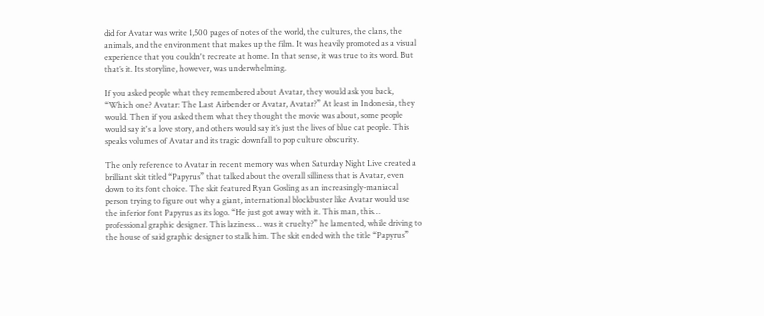did for Avatar was write 1,500 pages of notes of the world, the cultures, the clans, the animals, and the environment that makes up the film. It was heavily promoted as a visual experience that you couldn't recreate at home. In that sense, it was true to its word. But that’s it. Its storyline, however, was underwhelming.

If you asked people what they remembered about Avatar, they would ask you back, “Which one? Avatar: The Last Airbender or Avatar, Avatar?” At least in Indonesia, they would. Then if you asked them what they thought the movie was about, some people would say it's a love story, and others would say it’s just the lives of blue cat people. This speaks volumes of Avatar and its tragic downfall to pop culture obscurity.

The only reference to Avatar in recent memory was when Saturday Night Live created a brilliant skit titled “Papyrus” that talked about the overall silliness that is Avatar, even down to its font choice. The skit featured Ryan Gosling as an increasingly-maniacal person trying to figure out why a giant, international blockbuster like Avatar would use the inferior font Papyrus as its logo. “He just got away with it. This man, this… professional graphic designer. This laziness… was it cruelty?” he lamented, while driving to the house of said graphic designer to stalk him. The skit ended with the title “Papyrus”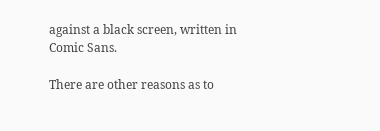against a black screen, written in Comic Sans.

There are other reasons as to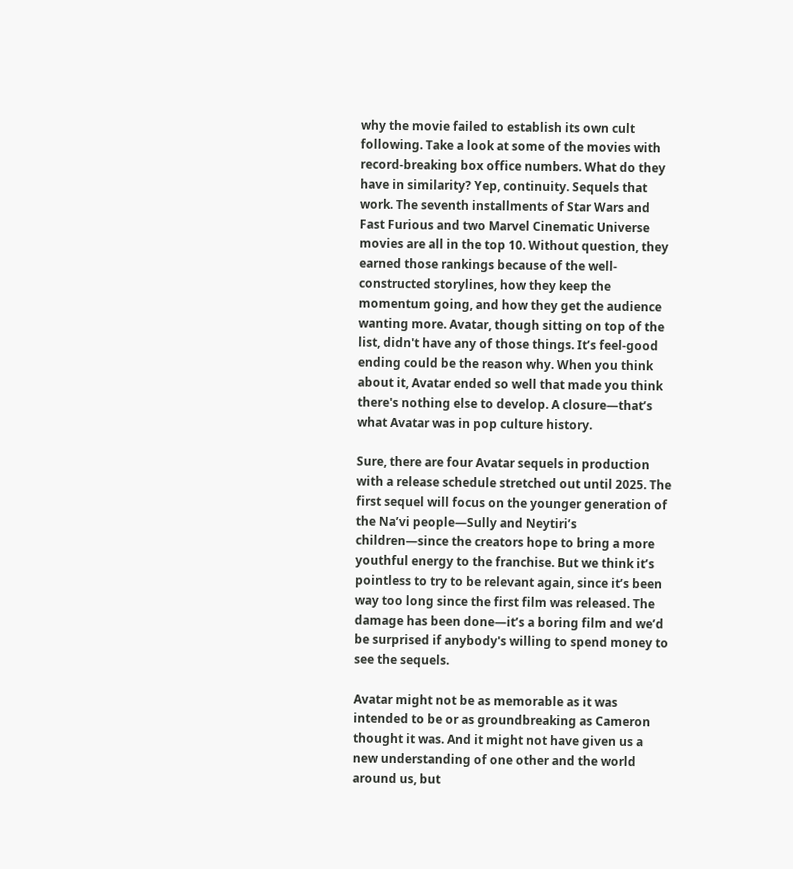why the movie failed to establish its own cult following. Take a look at some of the movies with record-breaking box office numbers. What do they have in similarity? Yep, continuity. Sequels that work. The seventh installments of Star Wars and Fast Furious and two Marvel Cinematic Universe movies are all in the top 10. Without question, they earned those rankings because of the well-constructed storylines, how they keep the momentum going, and how they get the audience wanting more. Avatar, though sitting on top of the list, didn't have any of those things. It’s feel-good ending could be the reason why. When you think about it, Avatar ended so well that made you think there's nothing else to develop. A closure—that’s what Avatar was in pop culture history.

Sure, there are four Avatar sequels in production with a release schedule stretched out until 2025. The first sequel will focus on the younger generation of the Na’vi people—Sully and Neytiri’s children—since the creators hope to bring a more youthful energy to the franchise. But we think it’s pointless to try to be relevant again, since it’s been way too long since the first film was released. The damage has been done—it’s a boring film and we’d be surprised if anybody's willing to spend money to see the sequels.

Avatar might not be as memorable as it was intended to be or as groundbreaking as Cameron thought it was. And it might not have given us a new understanding of one other and the world around us, but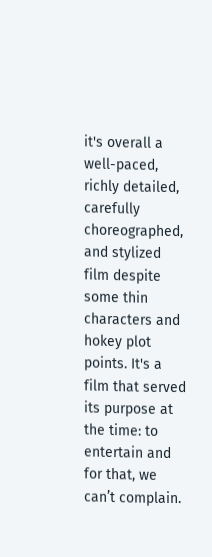it's overall a well-paced, richly detailed, carefully choreographed, and stylized film despite some thin characters and hokey plot points. It's a film that served its purpose at the time: to entertain and for that, we can’t complain.